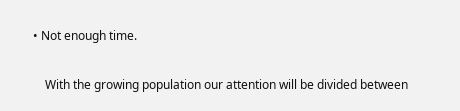• Not enough time.

    With the growing population our attention will be divided between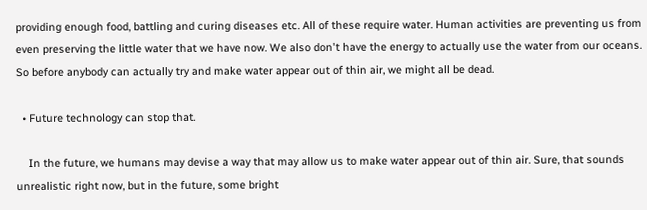providing enough food, battling and curing diseases etc. All of these require water. Human activities are preventing us from even preserving the little water that we have now. We also don't have the energy to actually use the water from our oceans. So before anybody can actually try and make water appear out of thin air, we might all be dead.

  • Future technology can stop that.

    In the future, we humans may devise a way that may allow us to make water appear out of thin air. Sure, that sounds unrealistic right now, but in the future, some bright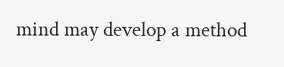mind may develop a method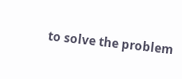to solve the problem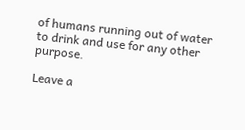of humans running out of water to drink and use for any other purpose.

Leave a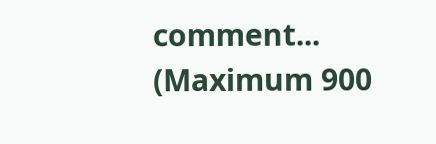comment...
(Maximum 900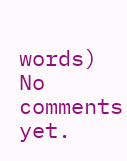words)
No comments yet.